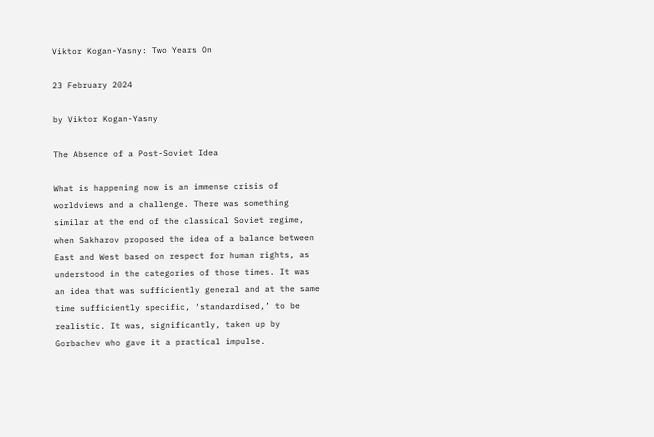Viktor Kogan-Yasny: Two Years On

23 February 2024

by Viktor Kogan-Yasny

The Absence of a Post-Soviet Idea

What is happening now is an immense crisis of worldviews and a challenge. There was something similar at the end of the classical Soviet regime, when Sakharov proposed the idea of a balance between East and West based on respect for human rights, as understood in the categories of those times. It was an idea that was sufficiently general and at the same time sufficiently specific, ‘standardised,’ to be realistic. It was, significantly, taken up by Gorbachev who gave it a practical impulse.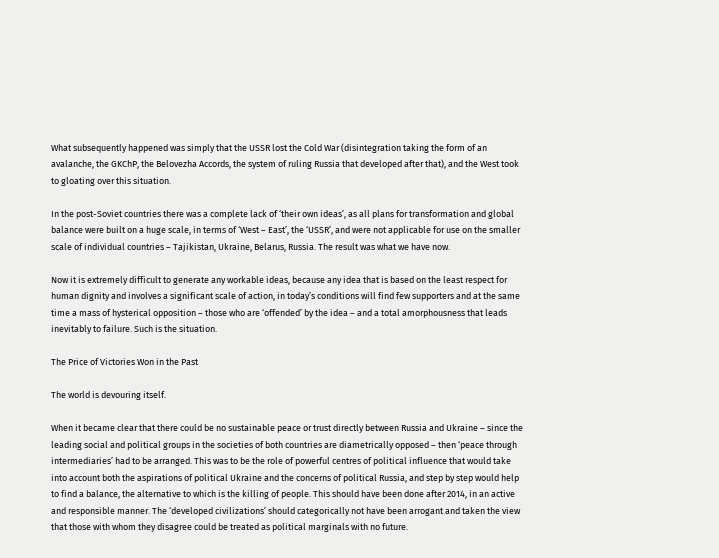What subsequently happened was simply that the USSR lost the Cold War (disintegration taking the form of an avalanche, the GKChP, the Belovezha Accords, the system of ruling Russia that developed after that), and the West took to gloating over this situation.

In the post-Soviet countries there was a complete lack of ‘their own ideas’, as all plans for transformation and global balance were built on a huge scale, in terms of ‘West – East’, the ‘USSR’, and were not applicable for use on the smaller scale of individual countries – Tajikistan, Ukraine, Belarus, Russia. The result was what we have now.

Now it is extremely difficult to generate any workable ideas, because any idea that is based on the least respect for human dignity and involves a significant scale of action, in today’s conditions will find few supporters and at the same time a mass of hysterical opposition – those who are ‘offended’ by the idea – and a total amorphousness that leads inevitably to failure. Such is the situation.

The Price of Victories Won in the Past

The world is devouring itself.

When it became clear that there could be no sustainable peace or trust directly between Russia and Ukraine – since the leading social and political groups in the societies of both countries are diametrically opposed – then ‘peace through intermediaries’ had to be arranged. This was to be the role of powerful centres of political influence that would take into account both the aspirations of political Ukraine and the concerns of political Russia, and step by step would help to find a balance, the alternative to which is the killing of people. This should have been done after 2014, in an active and responsible manner. The ‘developed civilizations’ should categorically not have been arrogant and taken the view that those with whom they disagree could be treated as political marginals with no future.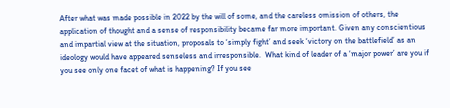After what was made possible in 2022 by the will of some, and the careless omission of others, the application of thought and a sense of responsibility became far more important. Given any conscientious and impartial view at the situation, proposals to ‘simply fight’ and seek ‘victory on the battlefield’ as an ideology would have appeared senseless and irresponsible.  What kind of leader of a ‘major power’ are you if you see only one facet of what is happening? If you see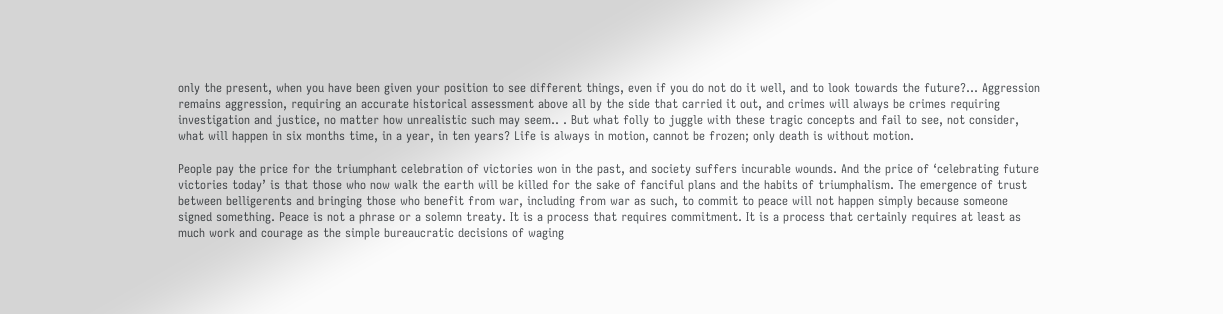only the present, when you have been given your position to see different things, even if you do not do it well, and to look towards the future?… Aggression remains aggression, requiring an accurate historical assessment above all by the side that carried it out, and crimes will always be crimes requiring investigation and justice, no matter how unrealistic such may seem.. . But what folly to juggle with these tragic concepts and fail to see, not consider, what will happen in six months time, in a year, in ten years? Life is always in motion, cannot be frozen; only death is without motion.

People pay the price for the triumphant celebration of victories won in the past, and society suffers incurable wounds. And the price of ‘celebrating future victories today’ is that those who now walk the earth will be killed for the sake of fanciful plans and the habits of triumphalism. The emergence of trust between belligerents and bringing those who benefit from war, including from war as such, to commit to peace will not happen simply because someone signed something. Peace is not a phrase or a solemn treaty. It is a process that requires commitment. It is a process that certainly requires at least as much work and courage as the simple bureaucratic decisions of waging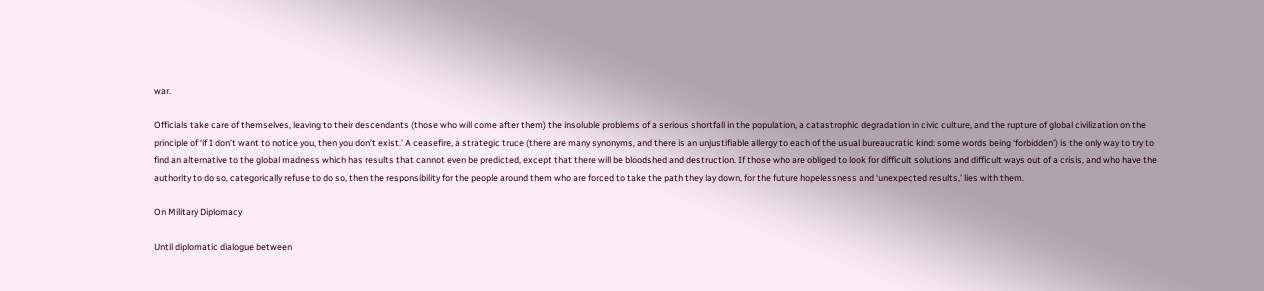war.

Officials take care of themselves, leaving to their descendants (those who will come after them) the insoluble problems of a serious shortfall in the population, a catastrophic degradation in civic culture, and the rupture of global civilization on the principle of ‘if I don’t want to notice you, then you don’t exist.’ A ceasefire, a strategic truce (there are many synonyms, and there is an unjustifiable allergy to each of the usual bureaucratic kind: some words being ‘forbidden’) is the only way to try to find an alternative to the global madness which has results that cannot even be predicted, except that there will be bloodshed and destruction. If those who are obliged to look for difficult solutions and difficult ways out of a crisis, and who have the authority to do so, categorically refuse to do so, then the responsibility for the people around them who are forced to take the path they lay down, for the future hopelessness and ‘unexpected results,’ lies with them.

On Military Diplomacy

Until diplomatic dialogue between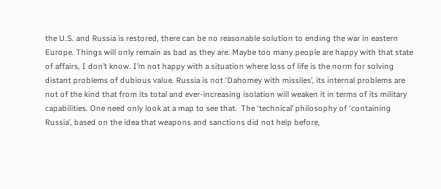the U.S. and Russia is restored, there can be no reasonable solution to ending the war in eastern Europe. Things will only remain as bad as they are. Maybe too many people are happy with that state of affairs, I don’t know. I’m not happy with a situation where loss of life is the norm for solving distant problems of dubious value. Russia is not ‘Dahomey with missiles’, its internal problems are not of the kind that from its total and ever-increasing isolation will weaken it in terms of its military capabilities. One need only look at a map to see that.  The ‘technical’ philosophy of ‘containing Russia’, based on the idea that weapons and sanctions did not help before,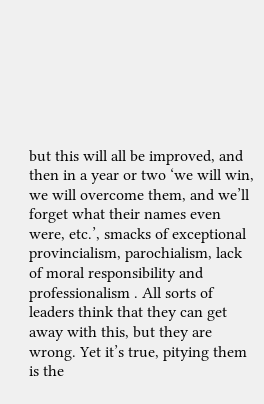but this will all be improved, and then in a year or two ‘we will win, we will overcome them, and we’ll forget what their names even were, etc.’, smacks of exceptional provincialism, parochialism, lack of moral responsibility and professionalism . All sorts of leaders think that they can get away with this, but they are wrong. Yet it’s true, pitying them is the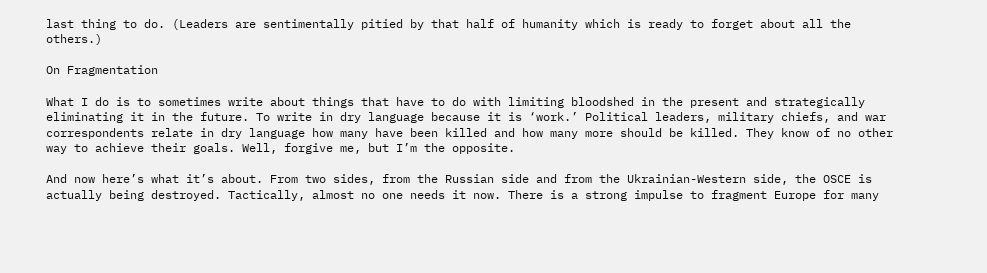last thing to do. (Leaders are sentimentally pitied by that half of humanity which is ready to forget about all the others.)

On Fragmentation

What I do is to sometimes write about things that have to do with limiting bloodshed in the present and strategically eliminating it in the future. To write in dry language because it is ‘work.’ Political leaders, military chiefs, and war correspondents relate in dry language how many have been killed and how many more should be killed. They know of no other way to achieve their goals. Well, forgive me, but I’m the opposite.

And now here’s what it’s about. From two sides, from the Russian side and from the Ukrainian-Western side, the OSCE is actually being destroyed. Tactically, almost no one needs it now. There is a strong impulse to fragment Europe for many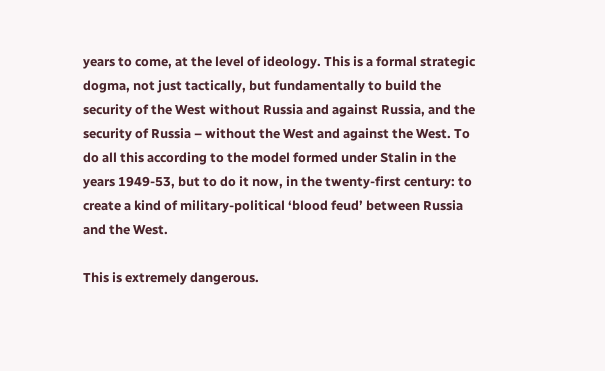years to come, at the level of ideology. This is a formal strategic dogma, not just tactically, but fundamentally to build the security of the West without Russia and against Russia, and the security of Russia – without the West and against the West. To do all this according to the model formed under Stalin in the years 1949-53, but to do it now, in the twenty-first century: to create a kind of military-political ‘blood feud’ between Russia and the West.

This is extremely dangerous.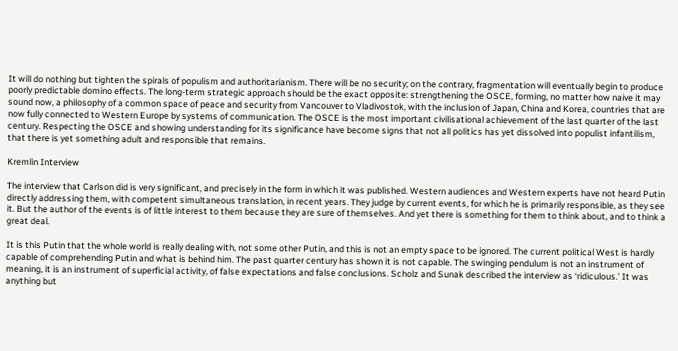It will do nothing but tighten the spirals of populism and authoritarianism. There will be no security; on the contrary, fragmentation will eventually begin to produce poorly predictable domino effects. The long-term strategic approach should be the exact opposite: strengthening the OSCE, forming, no matter how naive it may sound now, a philosophy of a common space of peace and security from Vancouver to Vladivostok, with the inclusion of Japan, China and Korea, countries that are now fully connected to Western Europe by systems of communication. The OSCE is the most important civilisational achievement of the last quarter of the last century. Respecting the OSCE and showing understanding for its significance have become signs that not all politics has yet dissolved into populist infantilism, that there is yet something adult and responsible that remains.

Kremlin Interview

The interview that Carlson did is very significant, and precisely in the form in which it was published. Western audiences and Western experts have not heard Putin directly addressing them, with competent simultaneous translation, in recent years. They judge by current events, for which he is primarily responsible, as they see it. But the author of the events is of little interest to them because they are sure of themselves. And yet there is something for them to think about, and to think a great deal.

It is this Putin that the whole world is really dealing with, not some other Putin, and this is not an empty space to be ignored. The current political West is hardly capable of comprehending Putin and what is behind him. The past quarter century has shown it is not capable. The swinging pendulum is not an instrument of meaning, it is an instrument of superficial activity, of false expectations and false conclusions. Scholz and Sunak described the interview as ‘ridiculous.’ It was anything but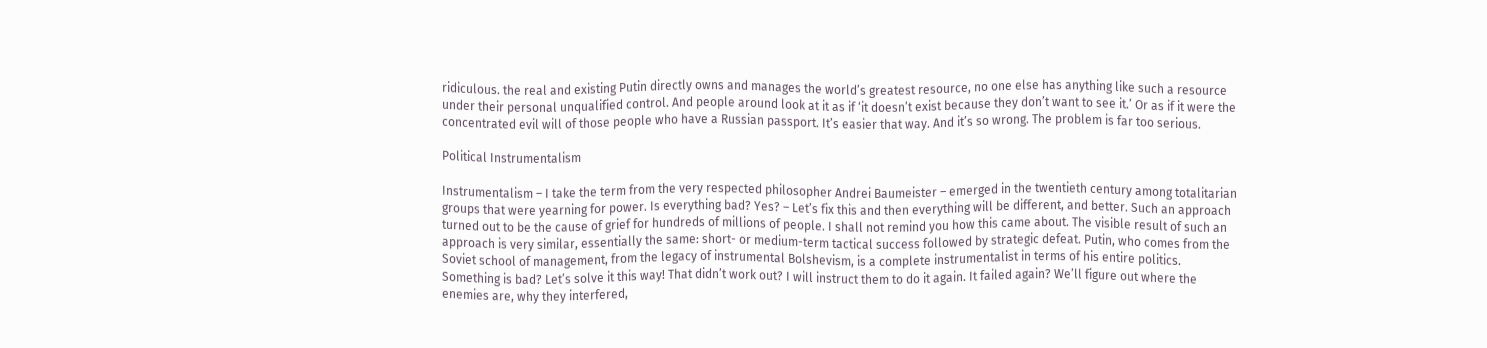ridiculous. the real and existing Putin directly owns and manages the world’s greatest resource, no one else has anything like such a resource under their personal unqualified control. And people around look at it as if ‘it doesn’t exist because they don’t want to see it.’ Or as if it were the concentrated evil will of those people who have a Russian passport. It’s easier that way. And it’s so wrong. The problem is far too serious.

Political Instrumentalism

Instrumentalism – I take the term from the very respected philosopher Andrei Baumeister – emerged in the twentieth century among totalitarian groups that were yearning for power. Is everything bad? Yes? – Let’s fix this and then everything will be different, and better. Such an approach turned out to be the cause of grief for hundreds of millions of people. I shall not remind you how this came about. The visible result of such an approach is very similar, essentially the same: short- or medium-term tactical success followed by strategic defeat. Putin, who comes from the Soviet school of management, from the legacy of instrumental Bolshevism, is a complete instrumentalist in terms of his entire politics. Something is bad? Let’s solve it this way! That didn’t work out? I will instruct them to do it again. It failed again? We’ll figure out where the enemies are, why they interfered,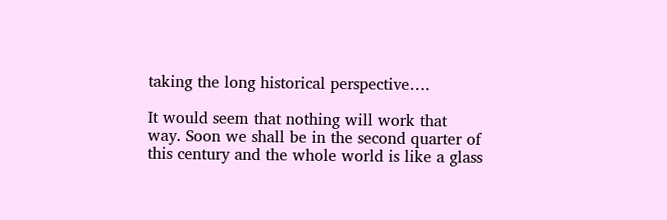taking the long historical perspective….

It would seem that nothing will work that way. Soon we shall be in the second quarter of this century and the whole world is like a glass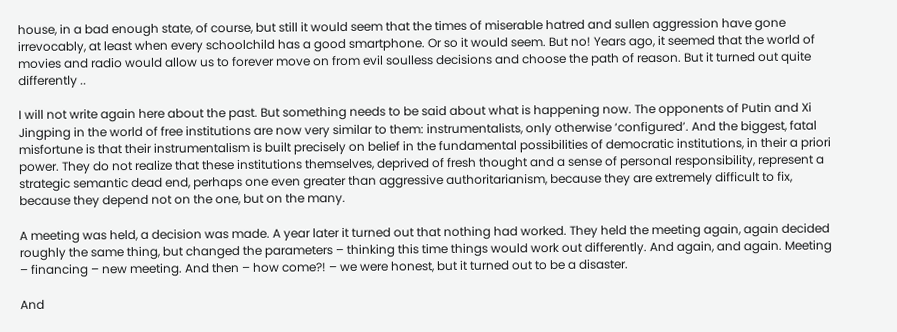house, in a bad enough state, of course, but still it would seem that the times of miserable hatred and sullen aggression have gone irrevocably, at least when every schoolchild has a good smartphone. Or so it would seem. But no! Years ago, it seemed that the world of movies and radio would allow us to forever move on from evil soulless decisions and choose the path of reason. But it turned out quite differently ..

I will not write again here about the past. But something needs to be said about what is happening now. The opponents of Putin and Xi Jingping in the world of free institutions are now very similar to them: instrumentalists, only otherwise ‘configured’. And the biggest, fatal misfortune is that their instrumentalism is built precisely on belief in the fundamental possibilities of democratic institutions, in their a priori power. They do not realize that these institutions themselves, deprived of fresh thought and a sense of personal responsibility, represent a strategic semantic dead end, perhaps one even greater than aggressive authoritarianism, because they are extremely difficult to fix, because they depend not on the one, but on the many.

A meeting was held, a decision was made. A year later it turned out that nothing had worked. They held the meeting again, again decided roughly the same thing, but changed the parameters – thinking this time things would work out differently. And again, and again. Meeting – financing – new meeting. And then – how come?! – we were honest, but it turned out to be a disaster.

And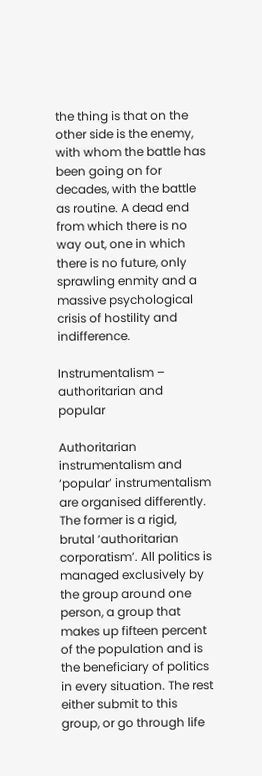the thing is that on the other side is the enemy, with whom the battle has been going on for decades, with the battle as routine. A dead end from which there is no way out, one in which there is no future, only sprawling enmity and a massive psychological crisis of hostility and indifference.

Instrumentalism – authoritarian and popular

Authoritarian instrumentalism and ‘popular’ instrumentalism are organised differently. The former is a rigid, brutal ‘authoritarian corporatism’. All politics is managed exclusively by the group around one person, a group that makes up fifteen percent of the population and is the beneficiary of politics in every situation. The rest either submit to this group, or go through life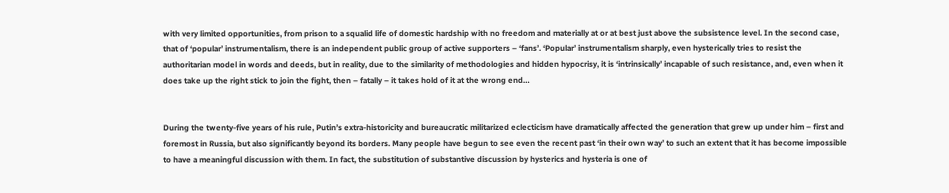with very limited opportunities, from prison to a squalid life of domestic hardship with no freedom and materially at or at best just above the subsistence level. In the second case, that of ‘popular’ instrumentalism, there is an independent public group of active supporters – ‘fans’. ‘Popular’ instrumentalism sharply, even hysterically tries to resist the authoritarian model in words and deeds, but in reality, due to the similarity of methodologies and hidden hypocrisy, it is ‘intrinsically’ incapable of such resistance, and, even when it does take up the right stick to join the fight, then – fatally – it takes hold of it at the wrong end…


During the twenty-five years of his rule, Putin’s extra-historicity and bureaucratic militarized eclecticism have dramatically affected the generation that grew up under him – first and foremost in Russia, but also significantly beyond its borders. Many people have begun to see even the recent past ‘in their own way’ to such an extent that it has become impossible to have a meaningful discussion with them. In fact, the substitution of substantive discussion by hysterics and hysteria is one of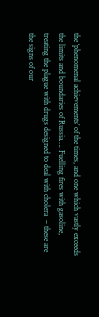the ‘phenomenal achievements’ of the times, and one which vastly exceeds the limits and boundaries of Russia…. Fuelling fires with gasoline, treating the plague with drugs designed to deal with cholera  – these are the signs of our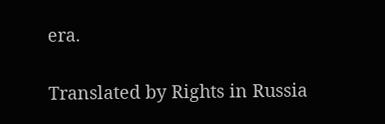era.

Translated by Rights in Russia